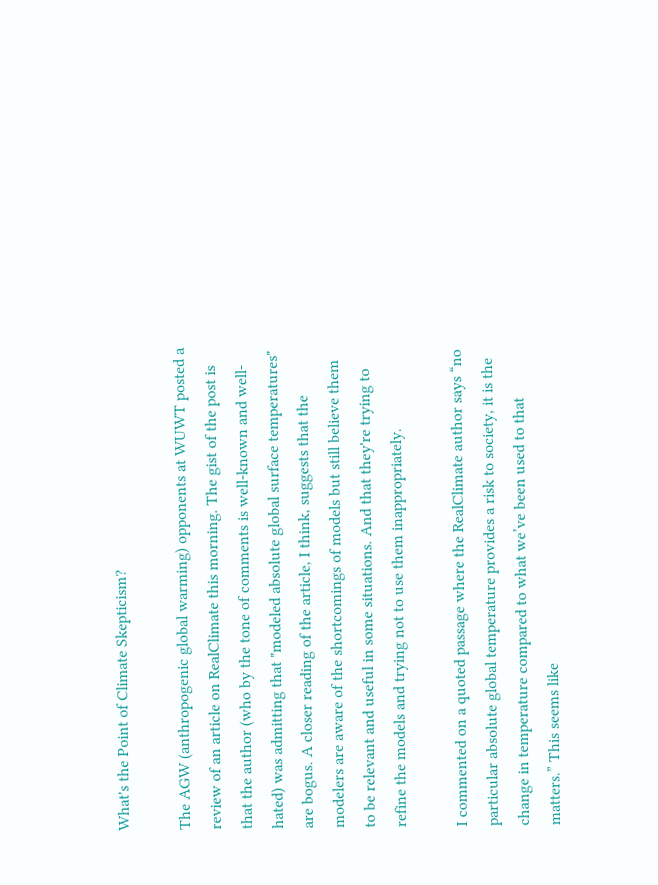What's the Point of Climate Skepticism?

The AGW (anthropogenic global warming) opponents at WUWT posted a review of an article on RealClimate this morning. The gist of the post is that the author (who by the tone of comments is well-known and well-hated) was admitting that "modeled absolute global surface temperatures" are bogus. A closer reading of the article, I think, suggests that the modelers are aware of the shortcomings of models but still believe them to be relevant and useful in some situations. And that they're trying to refine the models and trying not to use them inappropriately.

I commented on a quoted passage where the RealClimate author says “no particular absolute global temperature provides a risk to society, it is the change in temperature compared to what we’ve been used to that matters.” This seems like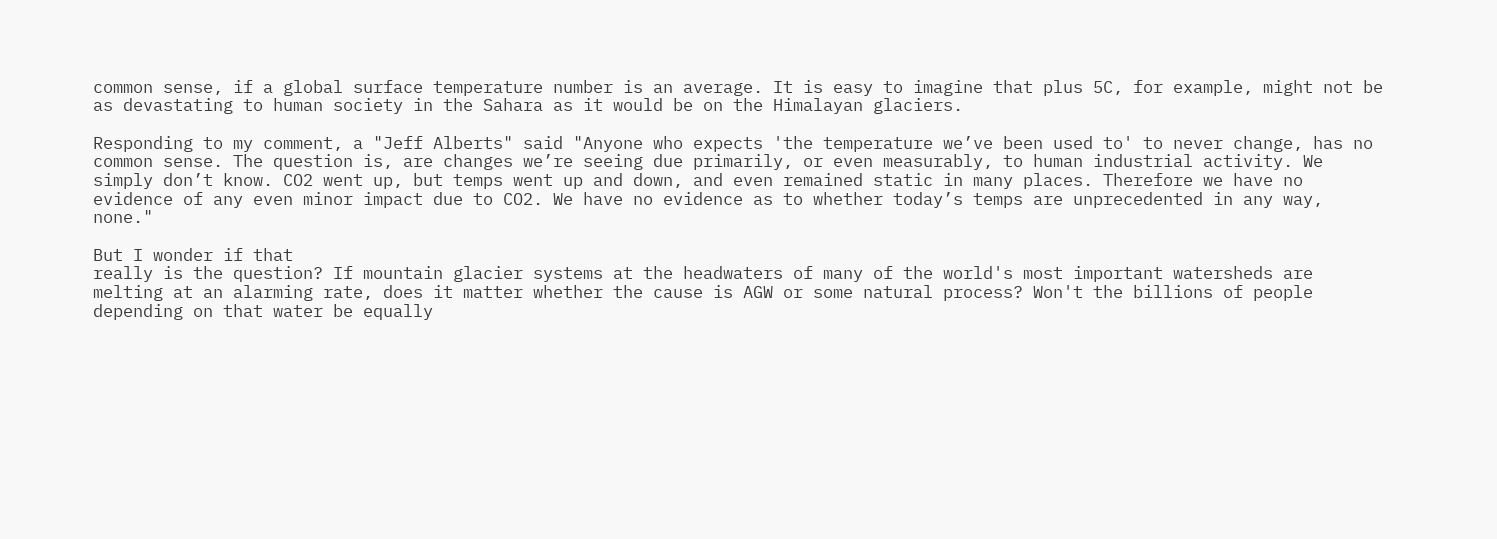common sense, if a global surface temperature number is an average. It is easy to imagine that plus 5C, for example, might not be as devastating to human society in the Sahara as it would be on the Himalayan glaciers.

Responding to my comment, a "Jeff Alberts" said "Anyone who expects 'the temperature we’ve been used to' to never change, has no common sense. The question is, are changes we’re seeing due primarily, or even measurably, to human industrial activity. We simply don’t know. CO2 went up, but temps went up and down, and even remained static in many places. Therefore we have no evidence of any even minor impact due to CO2. We have no evidence as to whether today’s temps are unprecedented in any way, none."

But I wonder if that
really is the question? If mountain glacier systems at the headwaters of many of the world's most important watersheds are melting at an alarming rate, does it matter whether the cause is AGW or some natural process? Won't the billions of people depending on that water be equally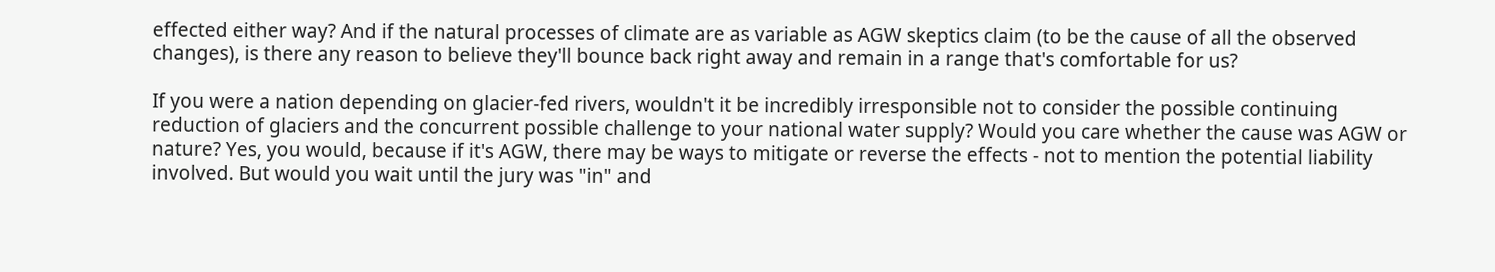effected either way? And if the natural processes of climate are as variable as AGW skeptics claim (to be the cause of all the observed changes), is there any reason to believe they'll bounce back right away and remain in a range that's comfortable for us?

If you were a nation depending on glacier-fed rivers, wouldn't it be incredibly irresponsible not to consider the possible continuing reduction of glaciers and the concurrent possible challenge to your national water supply? Would you care whether the cause was AGW or nature? Yes, you would, because if it's AGW, there may be ways to mitigate or reverse the effects - not to mention the potential liability involved. But would you wait until the jury was "in" and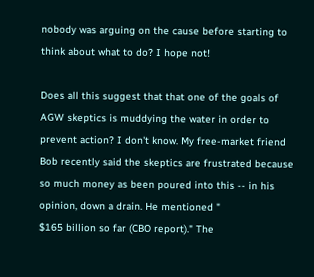nobody was arguing on the cause before starting to think about what to do? I hope not!

Does all this suggest that that one of the goals of AGW skeptics is muddying the water in order to prevent action? I don't know. My free-market friend Bob recently said the skeptics are frustrated because so much money as been poured into this -- in his opinion, down a drain. He mentioned "
$165 billion so far (CBO report)." The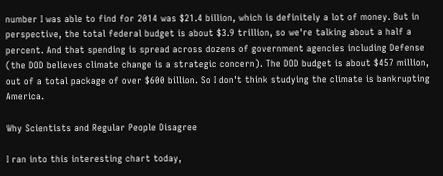number I was able to find for 2014 was $21.4 billion, which is definitely a lot of money. But in perspective, the total federal budget is about $3.9 trillion, so we're talking about a half a percent. And that spending is spread across dozens of government agencies including Defense (the DOD believes climate change is a strategic concern). The DOD budget is about $457 million, out of a total package of over $600 billion. So I don't think studying the climate is bankrupting America.

Why Scientists and Regular People Disagree

I ran into this interesting chart today,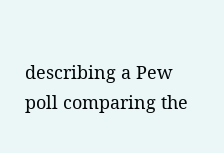describing a Pew poll comparing the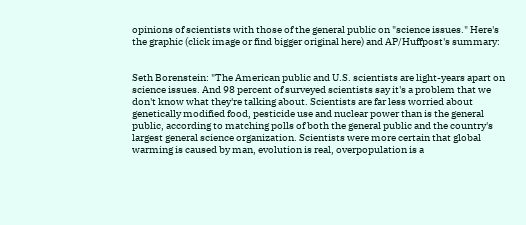opinions of scientists with those of the general public on "science issues." Here's the graphic (click image or find bigger original here) and AP/Huffpost's summary:


Seth Borenstein: "The American public and U.S. scientists are light-years apart on science issues. And 98 percent of surveyed scientists say it's a problem that we don't know what they're talking about. Scientists are far less worried about genetically modified food, pesticide use and nuclear power than is the general public, according to matching polls of both the general public and the country's largest general science organization. Scientists were more certain that global warming is caused by man, evolution is real, overpopulation is a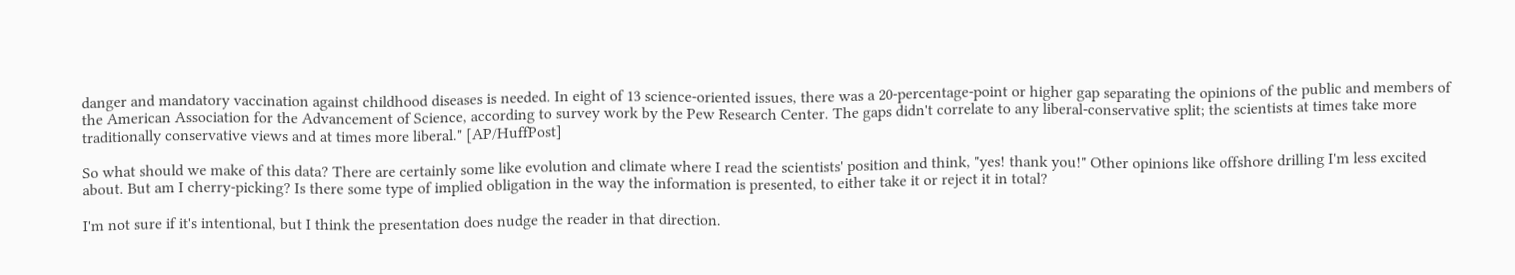danger and mandatory vaccination against childhood diseases is needed. In eight of 13 science-oriented issues, there was a 20-percentage-point or higher gap separating the opinions of the public and members of the American Association for the Advancement of Science, according to survey work by the Pew Research Center. The gaps didn't correlate to any liberal-conservative split; the scientists at times take more traditionally conservative views and at times more liberal." [AP/HuffPost]

So what should we make of this data? There are certainly some like evolution and climate where I read the scientists' position and think, "yes! thank you!" Other opinions like offshore drilling I'm less excited about. But am I cherry-picking? Is there some type of implied obligation in the way the information is presented, to either take it or reject it in total?

I'm not sure if it's intentional, but I think the presentation does nudge the reader in that direction.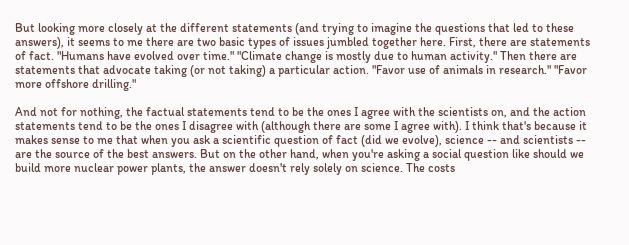But looking more closely at the different statements (and trying to imagine the questions that led to these answers), it seems to me there are two basic types of issues jumbled together here. First, there are statements of fact. "Humans have evolved over time." "Climate change is mostly due to human activity." Then there are statements that advocate taking (or not taking) a particular action. "Favor use of animals in research." "Favor more offshore drilling."

And not for nothing, the factual statements tend to be the ones I agree with the scientists on, and the action statements tend to be the ones I disagree with (although there are some I agree with). I think that's because it makes sense to me that when you ask a scientific question of fact (did we evolve), science -- and scientists -- are the source of the best answers. But on the other hand, when you're asking a social question like should we build more nuclear power plants, the answer doesn't rely solely on science. The costs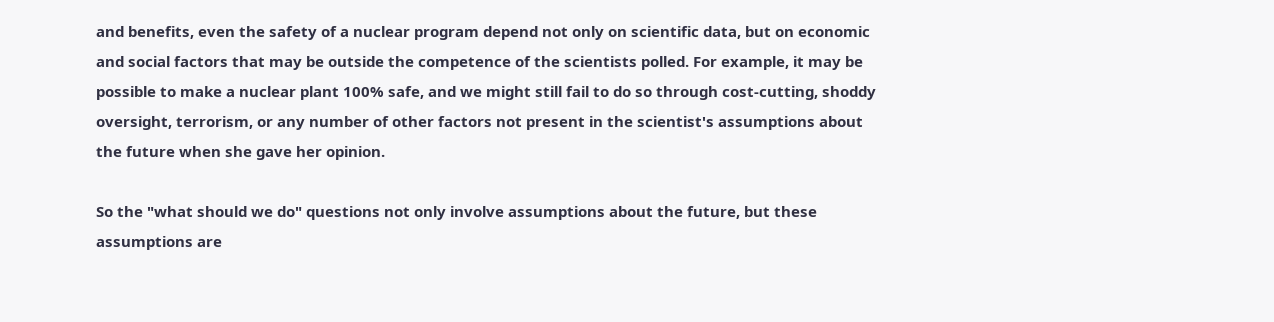and benefits, even the safety of a nuclear program depend not only on scientific data, but on economic and social factors that may be outside the competence of the scientists polled. For example, it may be possible to make a nuclear plant 100% safe, and we might still fail to do so through cost-cutting, shoddy oversight, terrorism, or any number of other factors not present in the scientist's assumptions about the future when she gave her opinion.

So the "what should we do" questions not only involve assumptions about the future, but these assumptions are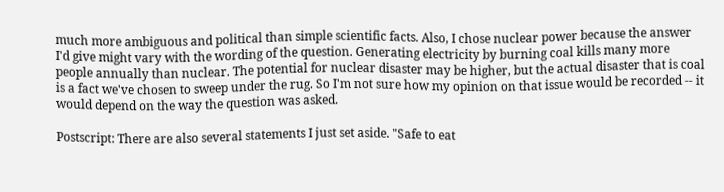much more ambiguous and political than simple scientific facts. Also, I chose nuclear power because the answer
I'd give might vary with the wording of the question. Generating electricity by burning coal kills many more people annually than nuclear. The potential for nuclear disaster may be higher, but the actual disaster that is coal is a fact we've chosen to sweep under the rug. So I'm not sure how my opinion on that issue would be recorded -- it would depend on the way the question was asked.

Postscript: There are also several statements I just set aside. "Safe to eat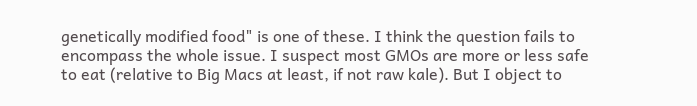genetically modified food" is one of these. I think the question fails to encompass the whole issue. I suspect most GMOs are more or less safe to eat (relative to Big Macs at least, if not raw kale). But I object to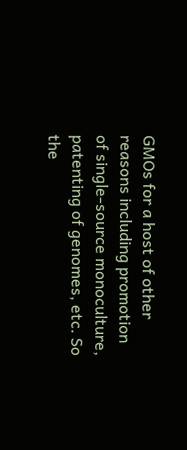GMOs for a host of other reasons including promotion of single-source monoculture, patenting of genomes, etc. So the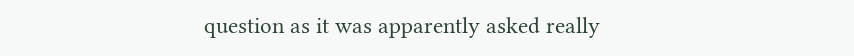question as it was apparently asked really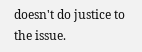doesn't do justice to the issue.